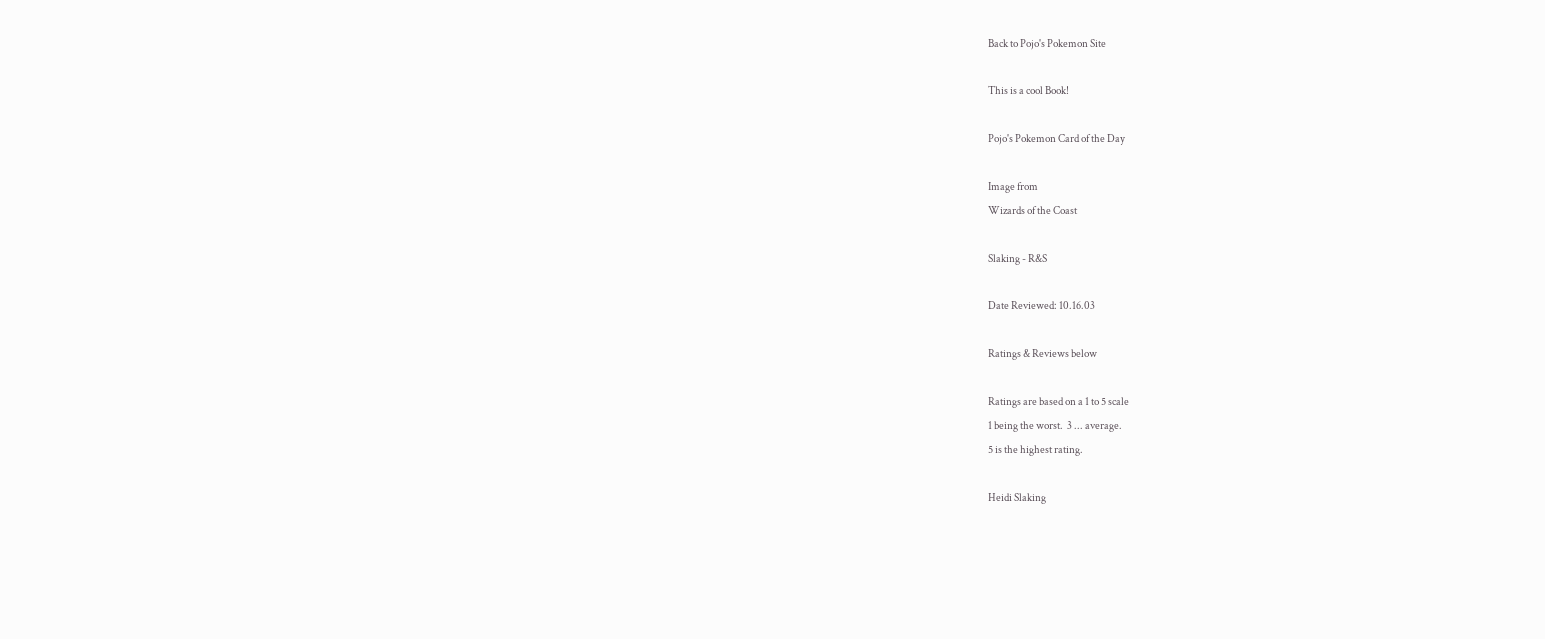Back to Pojo's Pokemon Site

This is a cool Book!

Pojo's Pokemon Card of the Day

Image from
Wizards of the Coast

Slaking - R&S

Date Reviewed: 10.16.03

Ratings & Reviews below

Ratings are based on a 1 to 5 scale
1 being the worst.  3 ... average.
5 is the highest rating.

Heidi Slaking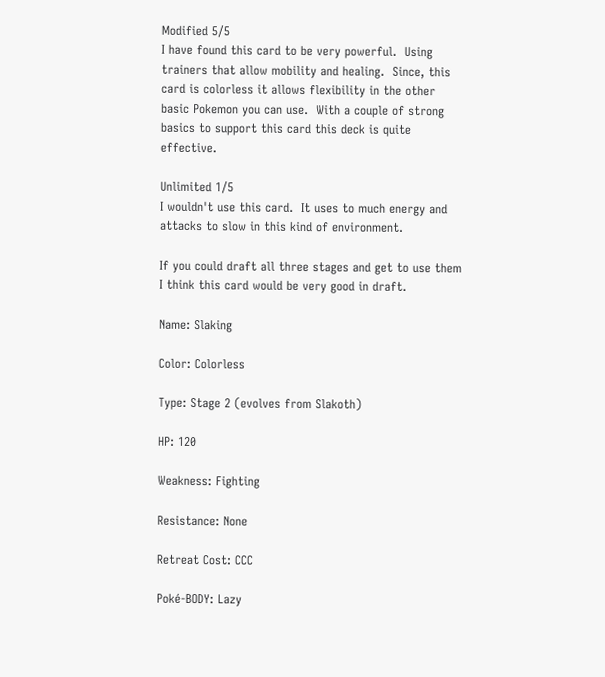Modified 5/5
I have found this card to be very powerful.  Using trainers that allow mobility and healing.  Since, this card is colorless it allows flexibility in the other basic Pokemon you can use.  With a couple of strong basics to support this card this deck is quite effective.

Unlimited 1/5
I wouldn't use this card.  It uses to much energy and attacks to slow in this kind of environment.

If you could draft all three stages and get to use them I think this card would be very good in draft.

Name: Slaking

Color: Colorless

Type: Stage 2 (evolves from Slakoth)

HP: 120

Weakness: Fighting

Resistance: None

Retreat Cost: CCC

Poké-BODY: Lazy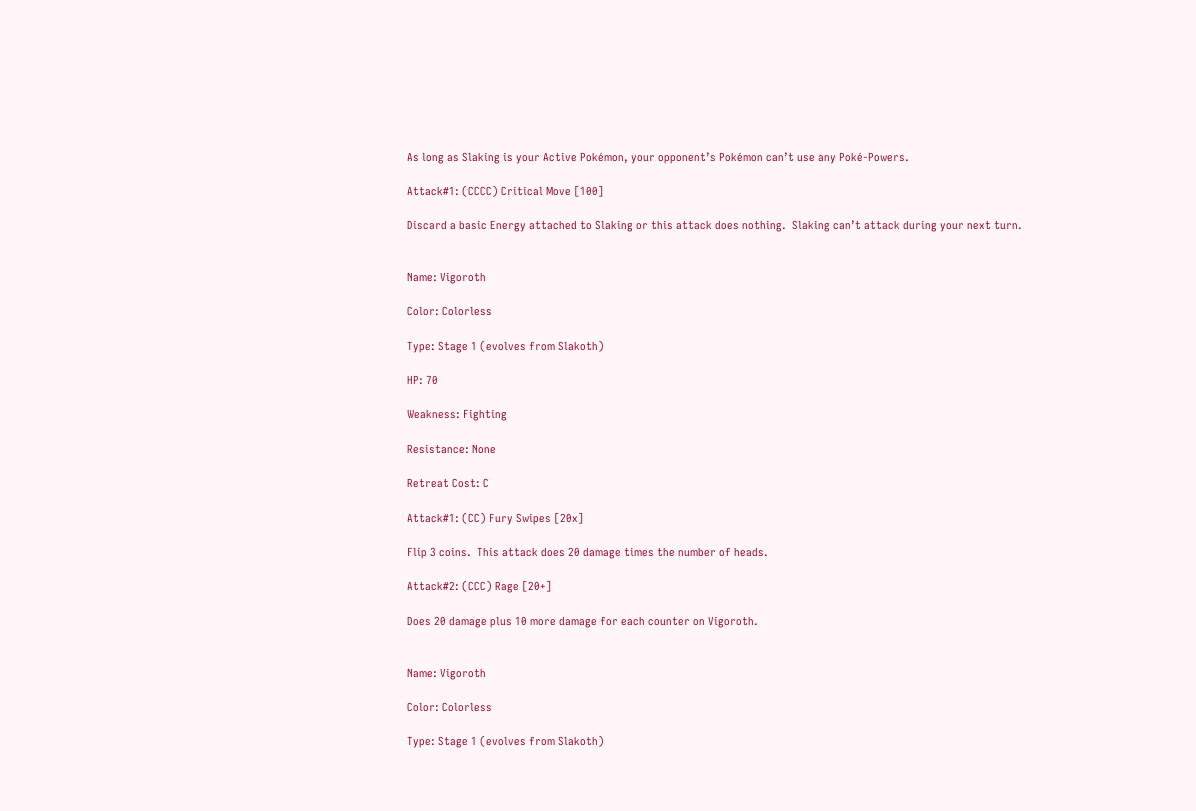As long as Slaking is your Active Pokémon, your opponent’s Pokémon can’t use any Poké-Powers.

Attack#1: (CCCC) Critical Move [100]

Discard a basic Energy attached to Slaking or this attack does nothing.  Slaking can’t attack during your next turn.


Name: Vigoroth

Color: Colorless

Type: Stage 1 (evolves from Slakoth)

HP: 70

Weakness: Fighting

Resistance: None

Retreat Cost: C

Attack#1: (CC) Fury Swipes [20x]

Flip 3 coins.  This attack does 20 damage times the number of heads.

Attack#2: (CCC) Rage [20+]

Does 20 damage plus 10 more damage for each counter on Vigoroth.


Name: Vigoroth

Color: Colorless

Type: Stage 1 (evolves from Slakoth)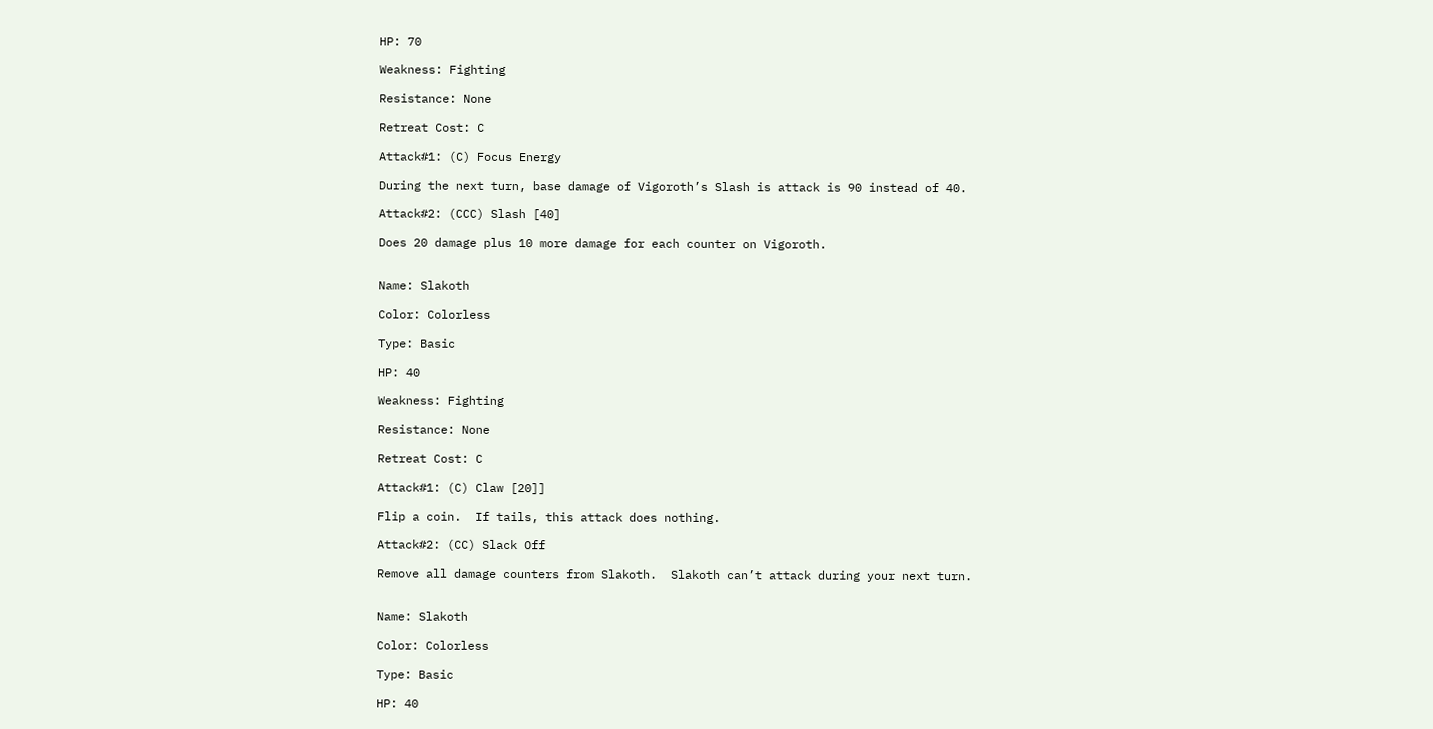HP: 70

Weakness: Fighting

Resistance: None

Retreat Cost: C

Attack#1: (C) Focus Energy

During the next turn, base damage of Vigoroth’s Slash is attack is 90 instead of 40.

Attack#2: (CCC) Slash [40]

Does 20 damage plus 10 more damage for each counter on Vigoroth.


Name: Slakoth

Color: Colorless

Type: Basic

HP: 40

Weakness: Fighting

Resistance: None

Retreat Cost: C

Attack#1: (C) Claw [20]]

Flip a coin.  If tails, this attack does nothing.

Attack#2: (CC) Slack Off

Remove all damage counters from Slakoth.  Slakoth can’t attack during your next turn.


Name: Slakoth

Color: Colorless

Type: Basic

HP: 40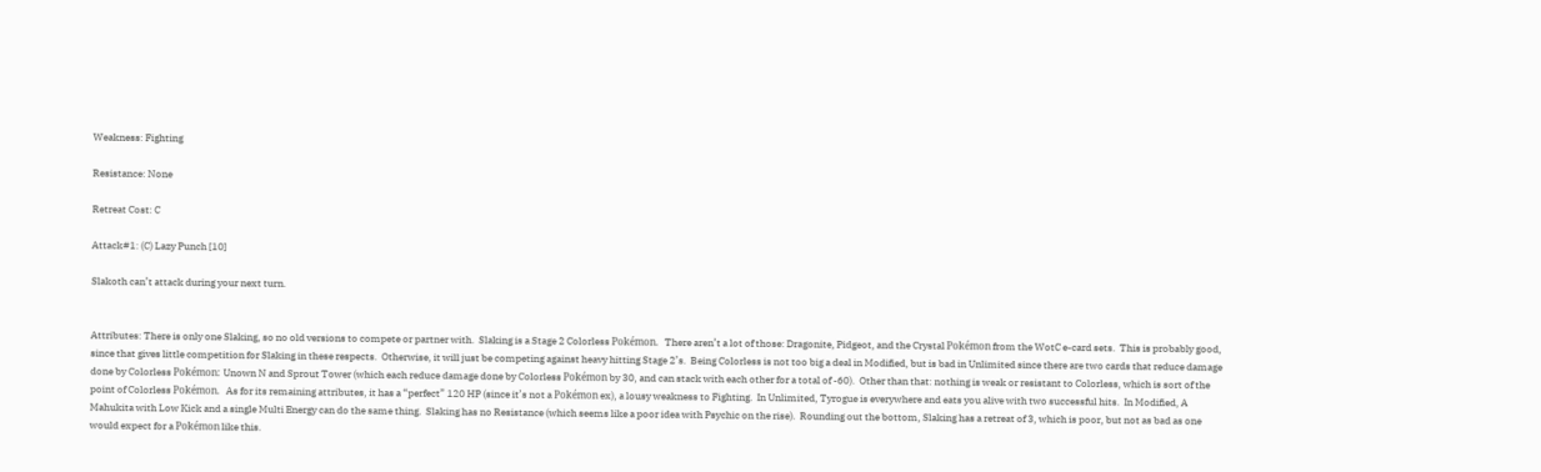Weakness: Fighting

Resistance: None

Retreat Cost: C

Attack#1: (C) Lazy Punch [10]

Slakoth can’t attack during your next turn.


Attributes: There is only one Slaking, so no old versions to compete or partner with.  Slaking is a Stage 2 Colorless Pokémon.  There aren’t a lot of those: Dragonite, Pidgeot, and the Crystal Pokémon from the WotC e-card sets.  This is probably good, since that gives little competition for Slaking in these respects.  Otherwise, it will just be competing against heavy hitting Stage 2’s.  Being Colorless is not too big a deal in Modified, but is bad in Unlimited since there are two cards that reduce damage done by Colorless Pokémon: Unown N and Sprout Tower (which each reduce damage done by Colorless Pokémon by 30, and can stack with each other for a total of -60).  Other than that: nothing is weak or resistant to Colorless, which is sort of the point of Colorless Pokémon.  As for its remaining attributes, it has a “perfect” 120 HP (since it’s not a Pokémon ex), a lousy weakness to Fighting.  In Unlimited, Tyrogue is everywhere and eats you alive with two successful hits.  In Modified, A Mahukita with Low Kick and a single Multi Energy can do the same thing.  Slaking has no Resistance (which seems like a poor idea with Psychic on the rise).  Rounding out the bottom, Slaking has a retreat of 3, which is poor, but not as bad as one would expect for a Pokémon like this.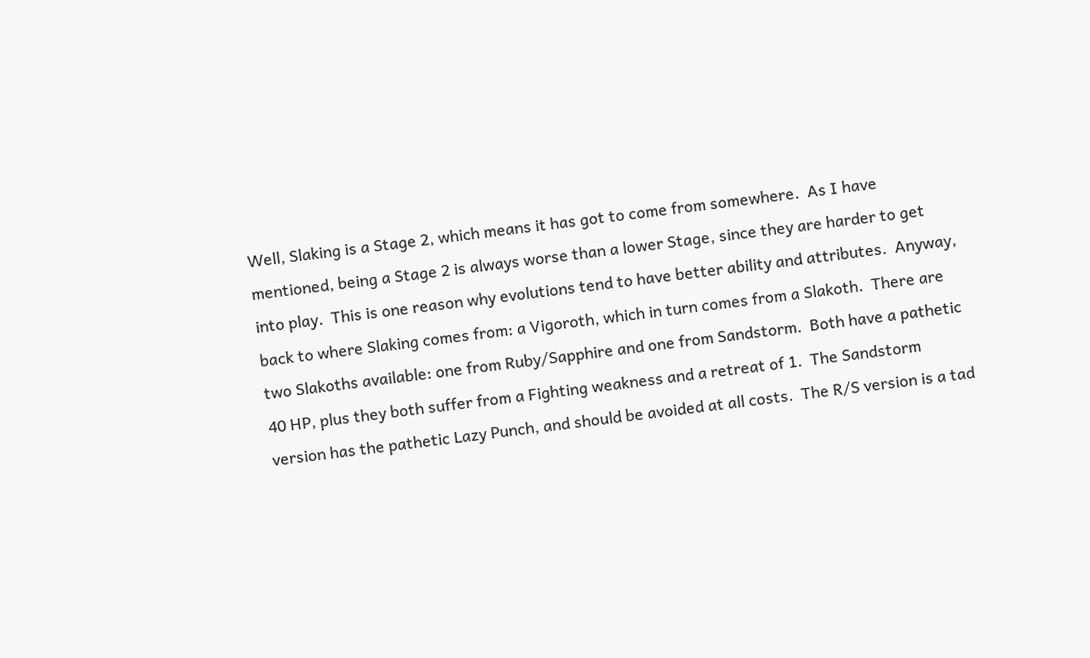Well, Slaking is a Stage 2, which means it has got to come from somewhere.  As I have mentioned, being a Stage 2 is always worse than a lower Stage, since they are harder to get into play.  This is one reason why evolutions tend to have better ability and attributes.  Anyway, back to where Slaking comes from: a Vigoroth, which in turn comes from a Slakoth.  There are two Slakoths available: one from Ruby/Sapphire and one from Sandstorm.  Both have a pathetic 40 HP, plus they both suffer from a Fighting weakness and a retreat of 1.  The Sandstorm version has the pathetic Lazy Punch, and should be avoided at all costs.  The R/S version is a tad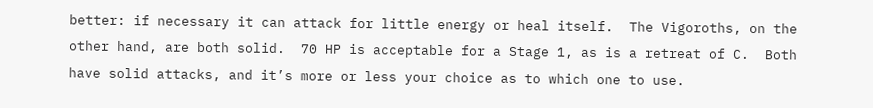better: if necessary it can attack for little energy or heal itself.  The Vigoroths, on the other hand, are both solid.  70 HP is acceptable for a Stage 1, as is a retreat of C.  Both have solid attacks, and it’s more or less your choice as to which one to use.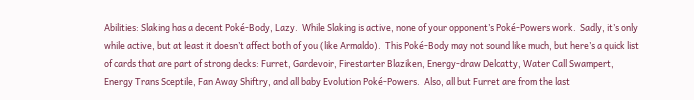Abilities: Slaking has a decent Poké-Body, Lazy.  While Slaking is active, none of your opponent’s Poké-Powers work.  Sadly, it’s only while active, but at least it doesn’t affect both of you (like Armaldo).  This Poké-Body may not sound like much, but here’s a quick list of cards that are part of strong decks: Furret, Gardevoir, Firestarter Blaziken, Energy-draw Delcatty, Water Call Swampert, Energy Trans Sceptile, Fan Away Shiftry, and all baby Evolution Poké-Powers.  Also, all but Furret are from the last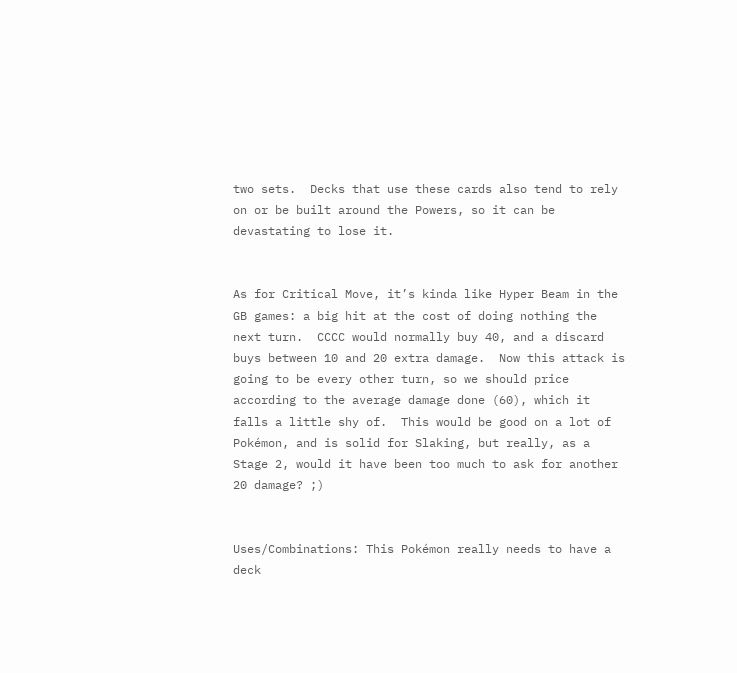two sets.  Decks that use these cards also tend to rely on or be built around the Powers, so it can be devastating to lose it.


As for Critical Move, it’s kinda like Hyper Beam in the GB games: a big hit at the cost of doing nothing the next turn.  CCCC would normally buy 40, and a discard buys between 10 and 20 extra damage.  Now this attack is going to be every other turn, so we should price according to the average damage done (60), which it falls a little shy of.  This would be good on a lot of Pokémon, and is solid for Slaking, but really, as a Stage 2, would it have been too much to ask for another 20 damage? ;)


Uses/Combinations: This Pokémon really needs to have a deck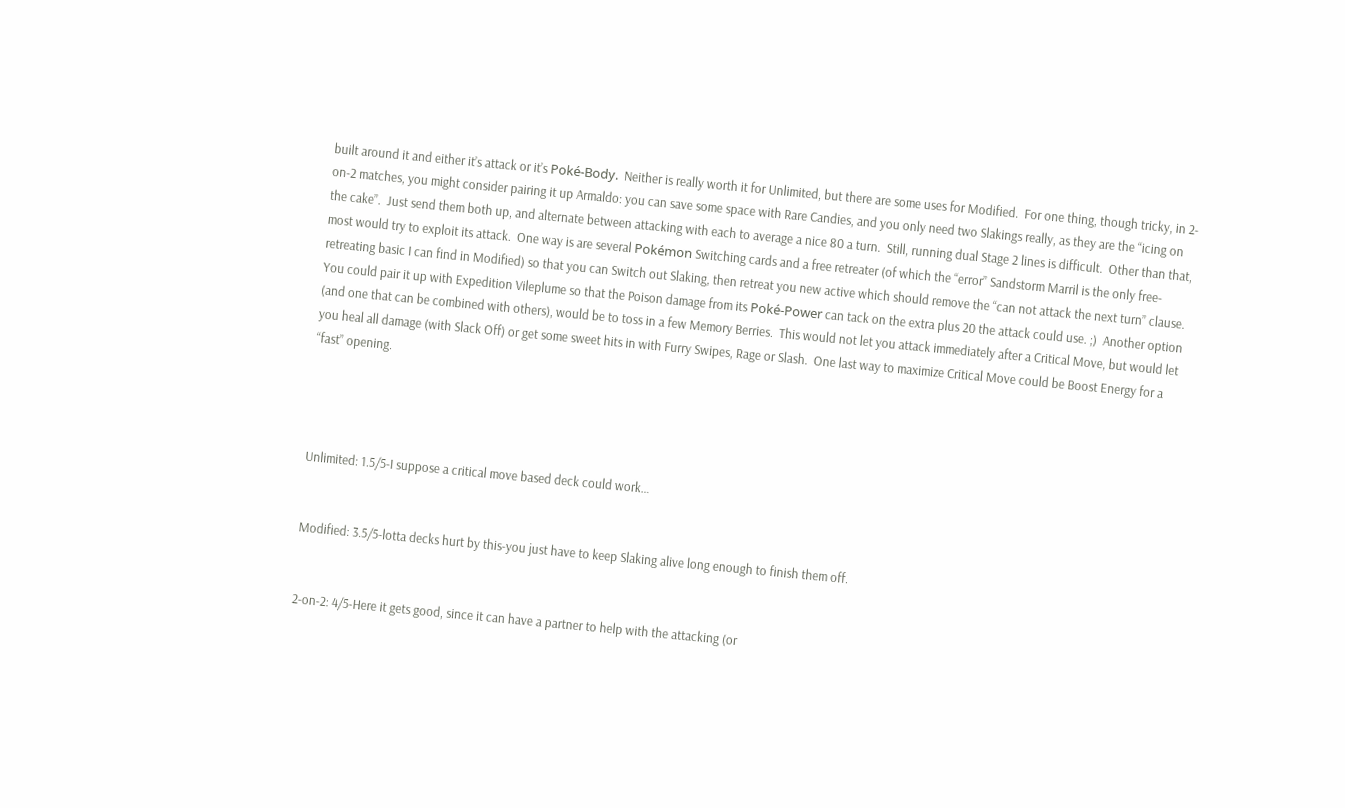built around it and either it’s attack or it’s Poké-Body.  Neither is really worth it for Unlimited, but there are some uses for Modified.  For one thing, though tricky, in 2-on-2 matches, you might consider pairing it up Armaldo: you can save some space with Rare Candies, and you only need two Slakings really, as they are the “icing on the cake”.  Just send them both up, and alternate between attacking with each to average a nice 80 a turn.  Still, running dual Stage 2 lines is difficult.  Other than that, most would try to exploit its attack.  One way is are several Pokémon Switching cards and a free retreater (of which the “error” Sandstorm Marril is the only free-retreating basic I can find in Modified) so that you can Switch out Slaking, then retreat you new active which should remove the “can not attack the next turn” clause.  You could pair it up with Expedition Vileplume so that the Poison damage from its Poké-Power can tack on the extra plus 20 the attack could use. ;)  Another option (and one that can be combined with others), would be to toss in a few Memory Berries.  This would not let you attack immediately after a Critical Move, but would let you heal all damage (with Slack Off) or get some sweet hits in with Furry Swipes, Rage or Slash.  One last way to maximize Critical Move could be Boost Energy for a “fast” opening.




Unlimited: 1.5/5-I suppose a critical move based deck could work…


Modified: 3.5/5-lotta decks hurt by this-you just have to keep Slaking alive long enough to finish them off.


2-on-2: 4/5-Here it gets good, since it can have a partner to help with the attacking (or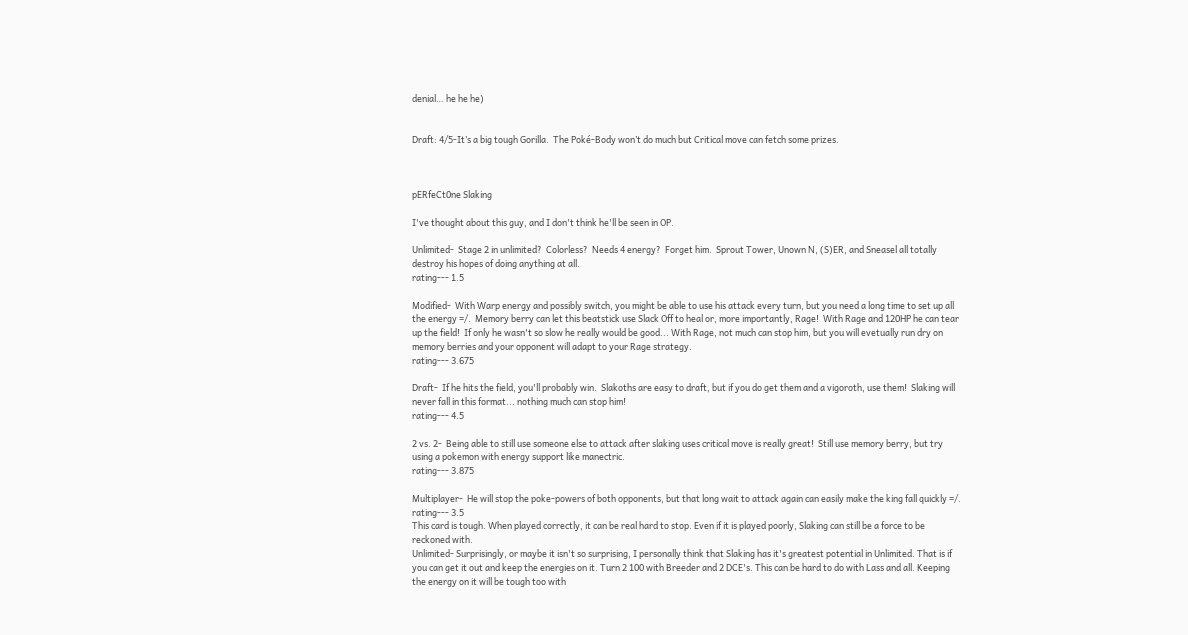denial… he he he)


Draft: 4/5-It’s a big tough Gorilla.  The Poké-Body won’t do much but Critical move can fetch some prizes.



pERfeCt0ne Slaking

I've thought about this guy, and I don't think he'll be seen in OP.

Unlimited-  Stage 2 in unlimited?  Colorless?  Needs 4 energy?  Forget him.  Sprout Tower, Unown N, (S)ER, and Sneasel all totally destroy his hopes of doing anything at all.
rating--- 1.5

Modified-  With Warp energy and possibly switch, you might be able to use his attack every turn, but you need a long time to set up all the energy =/.  Memory berry can let this beatstick use Slack Off to heal or, more importantly, Rage!  With Rage and 120HP he can tear up the field!  If only he wasn't so slow he really would be good... With Rage, not much can stop him, but you will evetually run dry on memory berries and your opponent will adapt to your Rage strategy.
rating--- 3.675

Draft-  If he hits the field, you'll probably win.  Slakoths are easy to draft, but if you do get them and a vigoroth, use them!  Slaking will never fall in this format... nothing much can stop him!
rating--- 4.5

2 vs. 2-  Being able to still use someone else to attack after slaking uses critical move is really great!  Still use memory berry, but try using a pokemon with energy support like manectric.
rating--- 3.875

Multiplayer-  He will stop the poke-powers of both opponents, but that long wait to attack again can easily make the king fall quickly =/.
rating--- 3.5
This card is tough. When played correctly, it can be real hard to stop. Even if it is played poorly, Slaking can still be a force to be reckoned with.
Unlimited- Surprisingly, or maybe it isn't so surprising, I personally think that Slaking has it's greatest potential in Unlimited. That is if you can get it out and keep the energies on it. Turn 2 100 with Breeder and 2 DCE's. This can be hard to do with Lass and all. Keeping the energy on it will be tough too with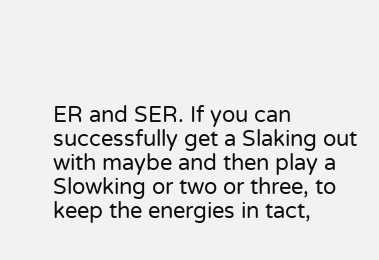ER and SER. If you can successfully get a Slaking out with maybe and then play a Slowking or two or three, to keep the energies in tact,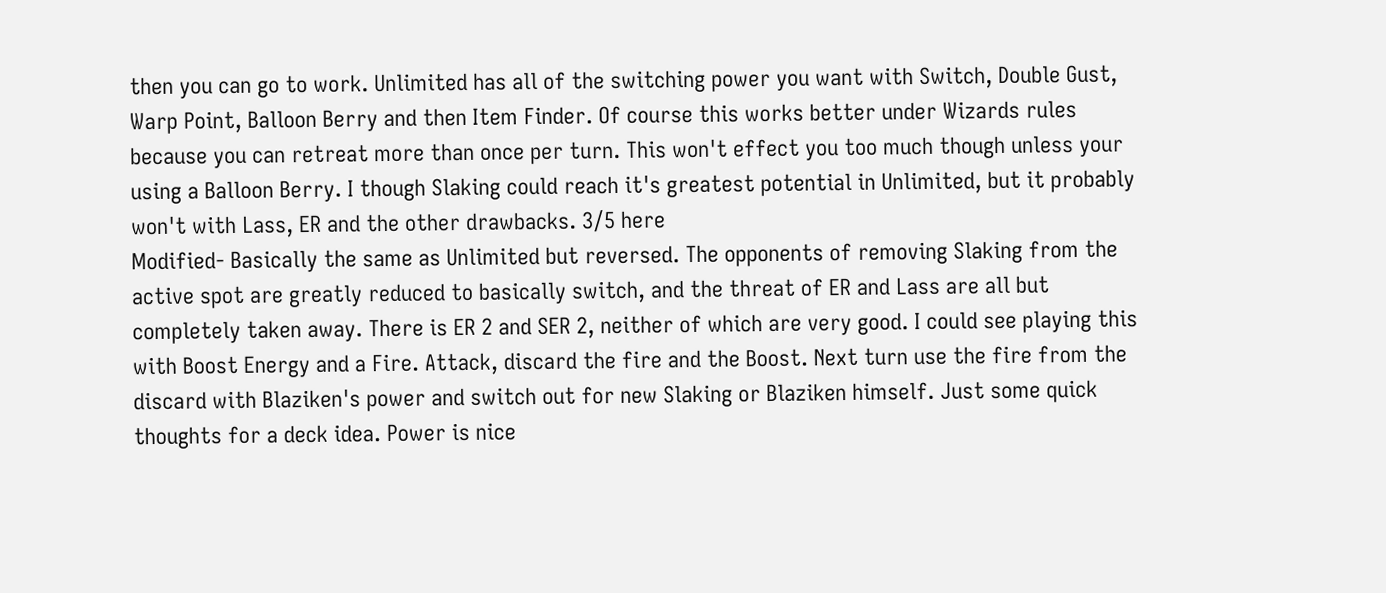then you can go to work. Unlimited has all of the switching power you want with Switch, Double Gust, Warp Point, Balloon Berry and then Item Finder. Of course this works better under Wizards rules because you can retreat more than once per turn. This won't effect you too much though unless your using a Balloon Berry. I though Slaking could reach it's greatest potential in Unlimited, but it probably won't with Lass, ER and the other drawbacks. 3/5 here
Modified- Basically the same as Unlimited but reversed. The opponents of removing Slaking from the active spot are greatly reduced to basically switch, and the threat of ER and Lass are all but completely taken away. There is ER 2 and SER 2, neither of which are very good. I could see playing this with Boost Energy and a Fire. Attack, discard the fire and the Boost. Next turn use the fire from the discard with Blaziken's power and switch out for new Slaking or Blaziken himself. Just some quick thoughts for a deck idea. Power is nice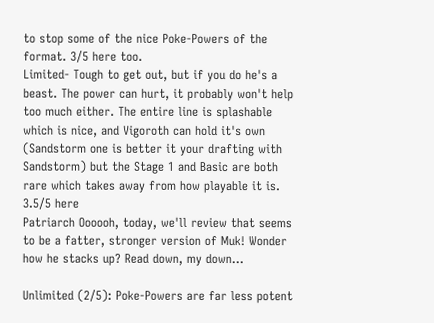to stop some of the nice Poke-Powers of the format. 3/5 here too.
Limited- Tough to get out, but if you do he's a beast. The power can hurt, it probably won't help too much either. The entire line is splashable which is nice, and Vigoroth can hold it's own (Sandstorm one is better it your drafting with Sandstorm) but the Stage 1 and Basic are both rare which takes away from how playable it is. 3.5/5 here
Patriarch Oooooh, today, we'll review that seems to be a fatter, stronger version of Muk! Wonder how he stacks up? Read down, my down...

Unlimited (2/5): Poke-Powers are far less potent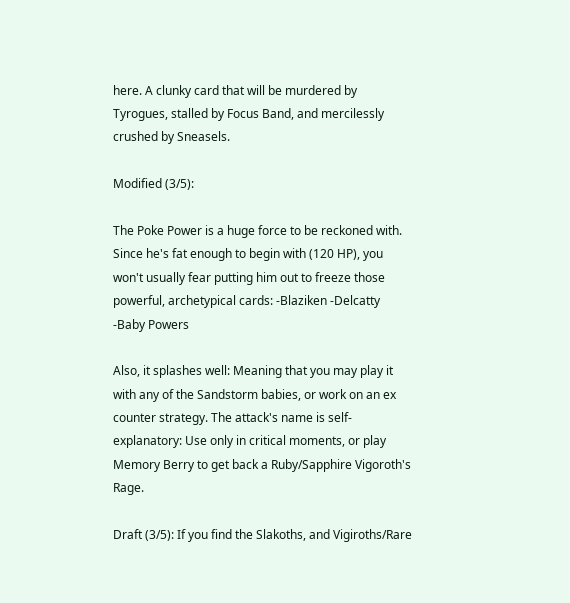here. A clunky card that will be murdered by Tyrogues, stalled by Focus Band, and mercilessly crushed by Sneasels.

Modified (3/5):

The Poke Power is a huge force to be reckoned with. Since he's fat enough to begin with (120 HP), you won't usually fear putting him out to freeze those powerful, archetypical cards: -Blaziken -Delcatty -Baby Powers

Also, it splashes well: Meaning that you may play it with any of the Sandstorm babies, or work on an ex counter strategy. The attack's name is self-explanatory: Use only in critical moments, or play Memory Berry to get back a Ruby/Sapphire Vigoroth's Rage.

Draft (3/5): If you find the Slakoths, and Vigiroths/Rare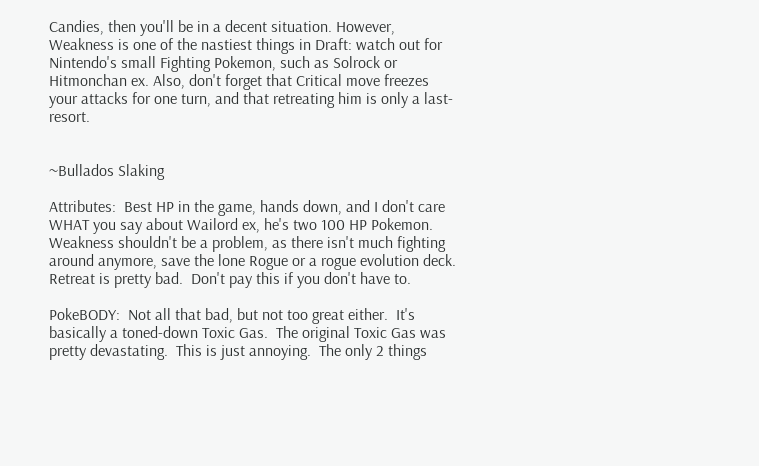Candies, then you'll be in a decent situation. However, Weakness is one of the nastiest things in Draft: watch out for Nintendo's small Fighting Pokemon, such as Solrock or Hitmonchan ex. Also, don't forget that Critical move freezes your attacks for one turn, and that retreating him is only a last-resort.


~Bullados Slaking

Attributes:  Best HP in the game, hands down, and I don't care WHAT you say about Wailord ex, he's two 100 HP Pokemon.  Weakness shouldn't be a problem, as there isn't much fighting around anymore, save the lone Rogue or a rogue evolution deck.  Retreat is pretty bad.  Don't pay this if you don't have to.

PokeBODY:  Not all that bad, but not too great either.  It's basically a toned-down Toxic Gas.  The original Toxic Gas was pretty devastating.  This is just annoying.  The only 2 things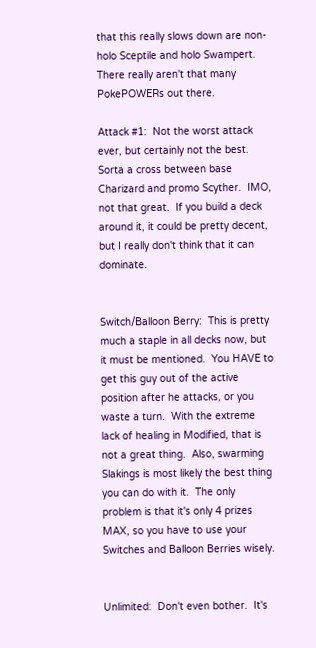that this really slows down are non-holo Sceptile and holo Swampert.  There really aren't that many PokePOWERs out there.

Attack #1:  Not the worst attack ever, but certainly not the best.  Sorta a cross between base Charizard and promo Scyther.  IMO, not that great.  If you build a deck around it, it could be pretty decent, but I really don't think that it can dominate.


Switch/Balloon Berry:  This is pretty much a staple in all decks now, but it must be mentioned.  You HAVE to get this guy out of the active position after he attacks, or you waste a turn.  With the extreme lack of healing in Modified, that is not a great thing.  Also, swarming Slakings is most likely the best thing you can do with it.  The only problem is that it's only 4 prizes MAX, so you have to use your Switches and Balloon Berries wisely.


Unlimited:  Don't even bother.  It's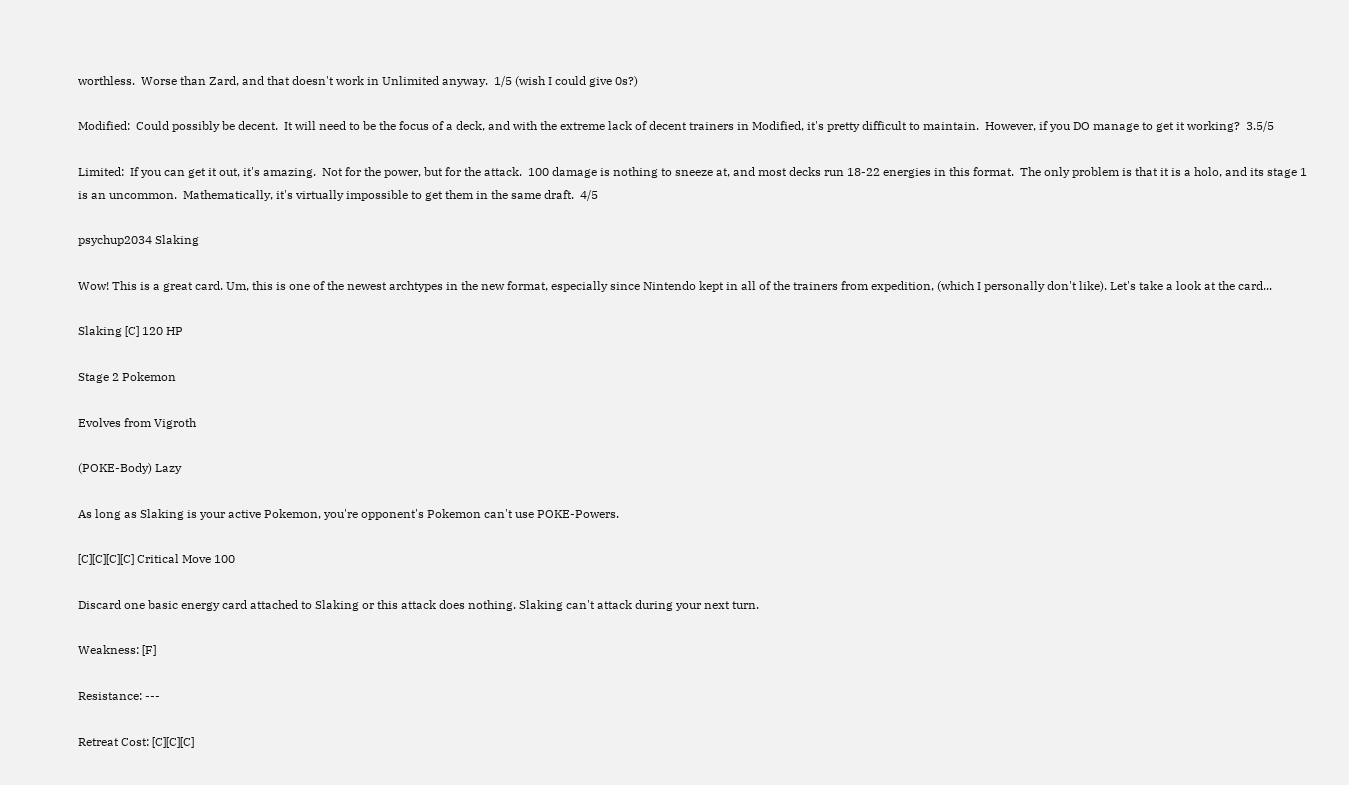worthless.  Worse than Zard, and that doesn't work in Unlimited anyway.  1/5 (wish I could give 0s?)

Modified:  Could possibly be decent.  It will need to be the focus of a deck, and with the extreme lack of decent trainers in Modified, it's pretty difficult to maintain.  However, if you DO manage to get it working?  3.5/5

Limited:  If you can get it out, it's amazing.  Not for the power, but for the attack.  100 damage is nothing to sneeze at, and most decks run 18-22 energies in this format.  The only problem is that it is a holo, and its stage 1 is an uncommon.  Mathematically, it's virtually impossible to get them in the same draft.  4/5

psychup2034 Slaking

Wow! This is a great card. Um, this is one of the newest archtypes in the new format, especially since Nintendo kept in all of the trainers from expedition, (which I personally don't like). Let's take a look at the card...

Slaking [C] 120 HP

Stage 2 Pokemon

Evolves from Vigroth

(POKE-Body) Lazy

As long as Slaking is your active Pokemon, you're opponent's Pokemon can't use POKE-Powers.

[C][C][C][C] Critical Move 100

Discard one basic energy card attached to Slaking or this attack does nothing. Slaking can't attack during your next turn.

Weakness: [F]

Resistance: ---

Retreat Cost: [C][C][C]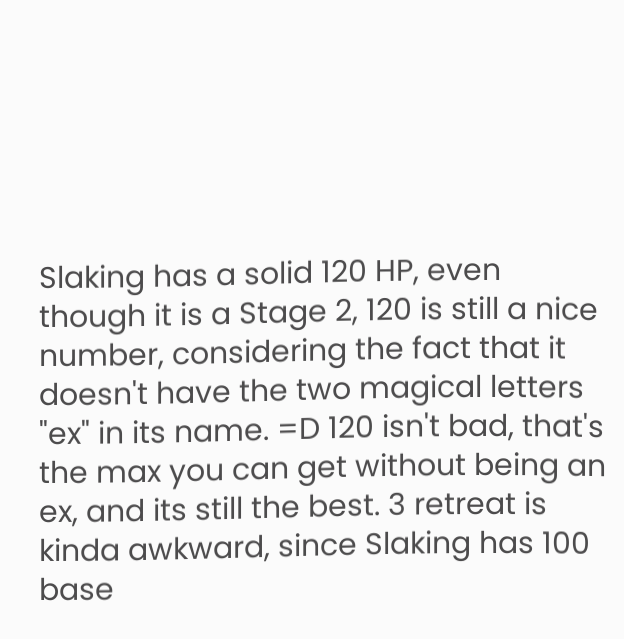Slaking has a solid 120 HP, even though it is a Stage 2, 120 is still a nice number, considering the fact that it doesn't have the two magical letters "ex" in its name. =D 120 isn't bad, that's the max you can get without being an ex, and its still the best. 3 retreat is kinda awkward, since Slaking has 100 base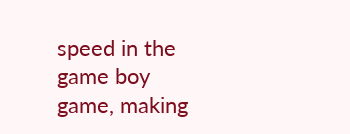speed in the game boy game, making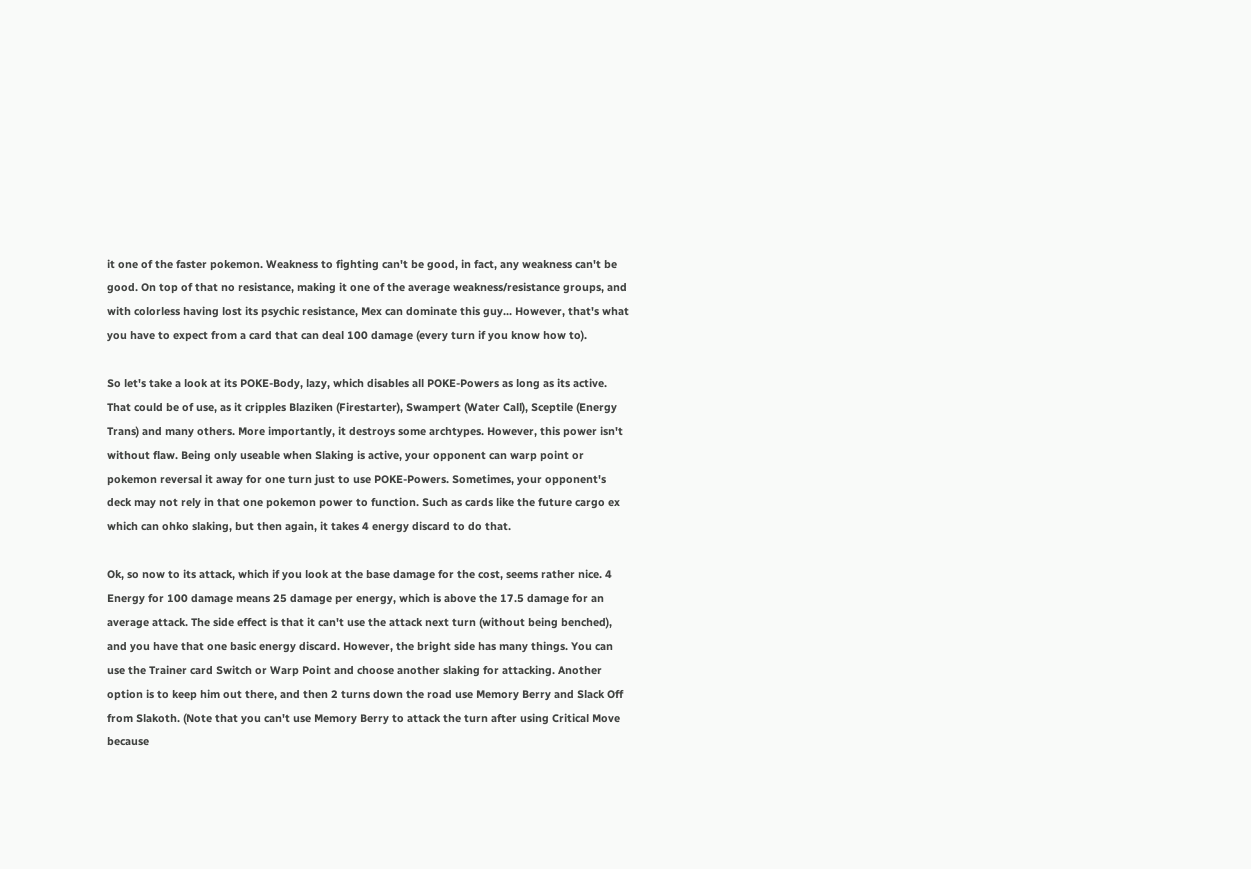it one of the faster pokemon. Weakness to fighting can't be good, in fact, any weakness can't be good. On top of that no resistance, making it one of the average weakness/resistance groups, and with colorless having lost its psychic resistance, Mex can dominate this guy... However, that's what you have to expect from a card that can deal 100 damage (every turn if you know how to).

So let's take a look at its POKE-Body, lazy, which disables all POKE-Powers as long as its active. That could be of use, as it cripples Blaziken (Firestarter), Swampert (Water Call), Sceptile (Energy Trans) and many others. More importantly, it destroys some archtypes. However, this power isn't without flaw. Being only useable when Slaking is active, your opponent can warp point or pokemon reversal it away for one turn just to use POKE-Powers. Sometimes, your opponent's deck may not rely in that one pokemon power to function. Such as cards like the future cargo ex which can ohko slaking, but then again, it takes 4 energy discard to do that.

Ok, so now to its attack, which if you look at the base damage for the cost, seems rather nice. 4 Energy for 100 damage means 25 damage per energy, which is above the 17.5 damage for an average attack. The side effect is that it can't use the attack next turn (without being benched), and you have that one basic energy discard. However, the bright side has many things. You can use the Trainer card Switch or Warp Point and choose another slaking for attacking. Another option is to keep him out there, and then 2 turns down the road use Memory Berry and Slack Off from Slakoth. (Note that you can't use Memory Berry to attack the turn after using Critical Move because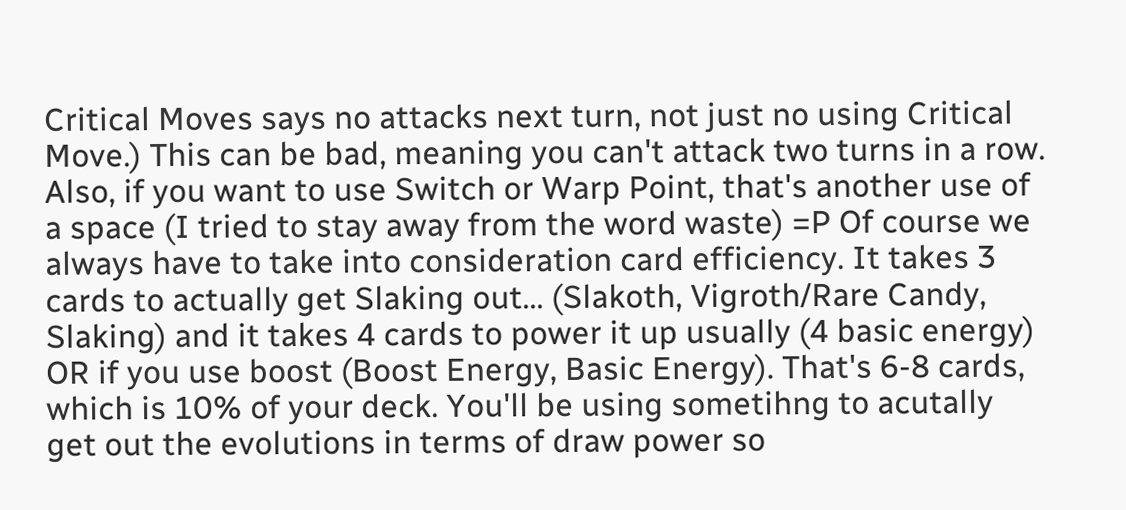Critical Moves says no attacks next turn, not just no using Critical Move.) This can be bad, meaning you can't attack two turns in a row. Also, if you want to use Switch or Warp Point, that's another use of a space (I tried to stay away from the word waste) =P Of course we always have to take into consideration card efficiency. It takes 3 cards to actually get Slaking out... (Slakoth, Vigroth/Rare Candy, Slaking) and it takes 4 cards to power it up usually (4 basic energy) OR if you use boost (Boost Energy, Basic Energy). That's 6-8 cards, which is 10% of your deck. You'll be using sometihng to acutally get out the evolutions in terms of draw power so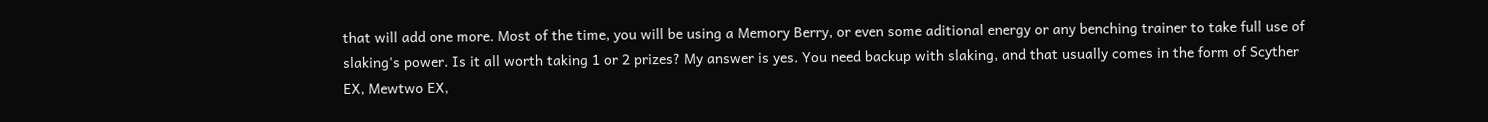that will add one more. Most of the time, you will be using a Memory Berry, or even some aditional energy or any benching trainer to take full use of slaking's power. Is it all worth taking 1 or 2 prizes? My answer is yes. You need backup with slaking, and that usually comes in the form of Scyther EX, Mewtwo EX,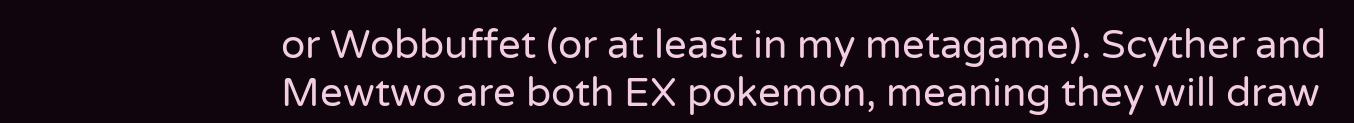or Wobbuffet (or at least in my metagame). Scyther and Mewtwo are both EX pokemon, meaning they will draw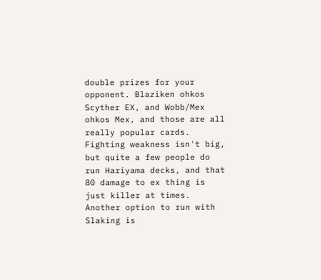double prizes for your opponent. Blaziken ohkos Scyther EX, and Wobb/Mex ohkos Mex, and those are all really popular cards. Fighting weakness isn't big, but quite a few people do run Hariyama decks, and that 80 damage to ex thing is just killer at times. Another option to run with Slaking is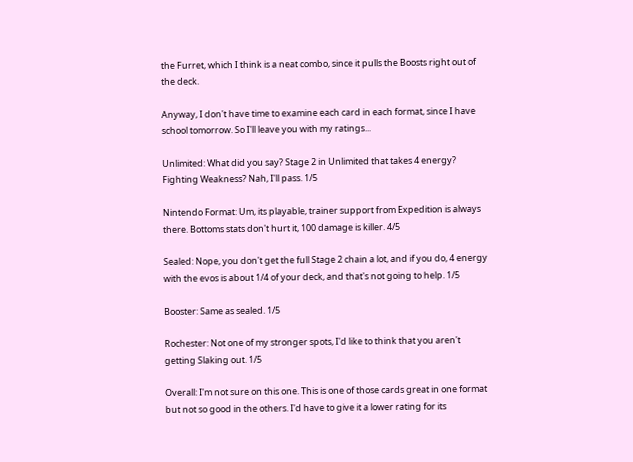the Furret, which I think is a neat combo, since it pulls the Boosts right out of the deck.

Anyway, I don't have time to examine each card in each format, since I have school tomorrow. So I'll leave you with my ratings...

Unlimited: What did you say? Stage 2 in Unlimited that takes 4 energy? Fighting Weakness? Nah, I'll pass. 1/5

Nintendo Format: Um, its playable, trainer support from Expedition is always there. Bottoms stats don't hurt it, 100 damage is killer. 4/5

Sealed: Nope, you don't get the full Stage 2 chain a lot, and if you do, 4 energy with the evos is about 1/4 of your deck, and that's not going to help. 1/5

Booster: Same as sealed. 1/5

Rochester: Not one of my stronger spots, I'd like to think that you aren't getting Slaking out. 1/5

Overall: I'm not sure on this one. This is one of those cards great in one format but not so good in the others. I'd have to give it a lower rating for its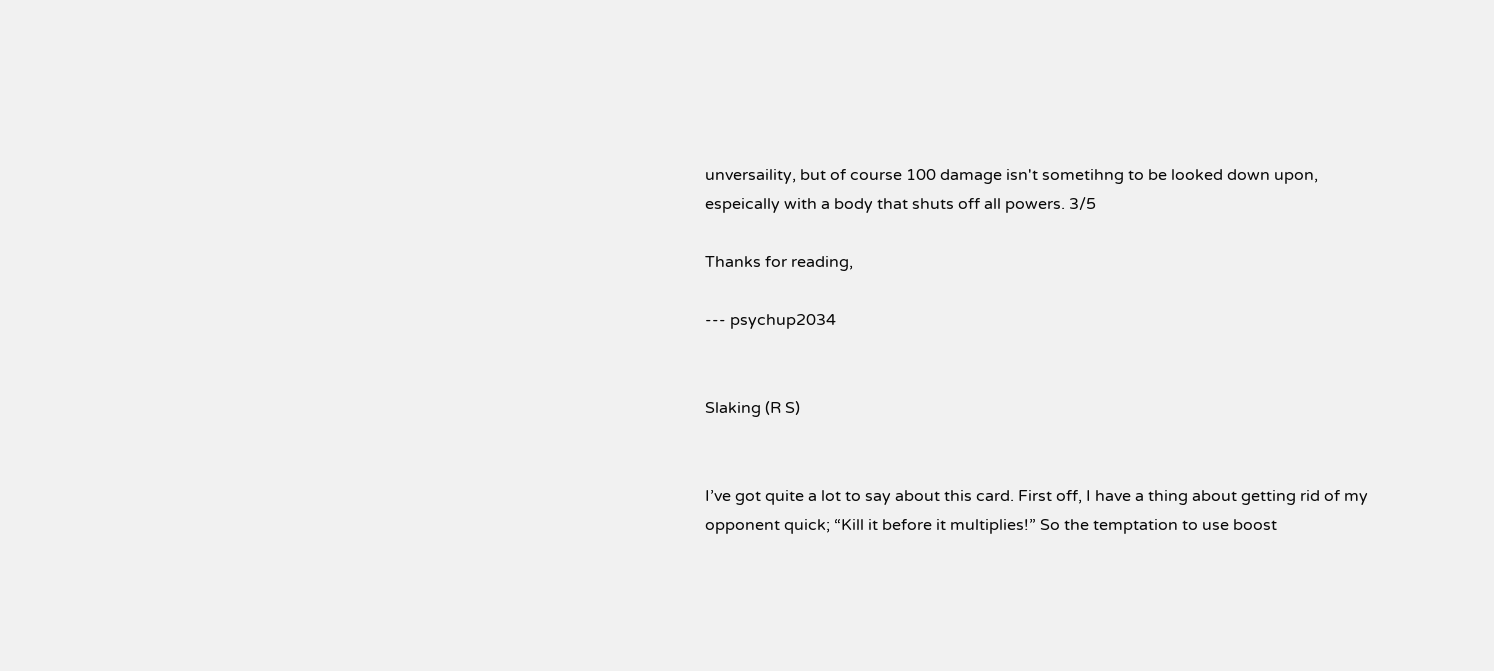unversaility, but of course 100 damage isn't sometihng to be looked down upon, espeically with a body that shuts off all powers. 3/5

Thanks for reading,

--- psychup2034


Slaking (R S)


I’ve got quite a lot to say about this card. First off, I have a thing about getting rid of my opponent quick; “Kill it before it multiplies!” So the temptation to use boost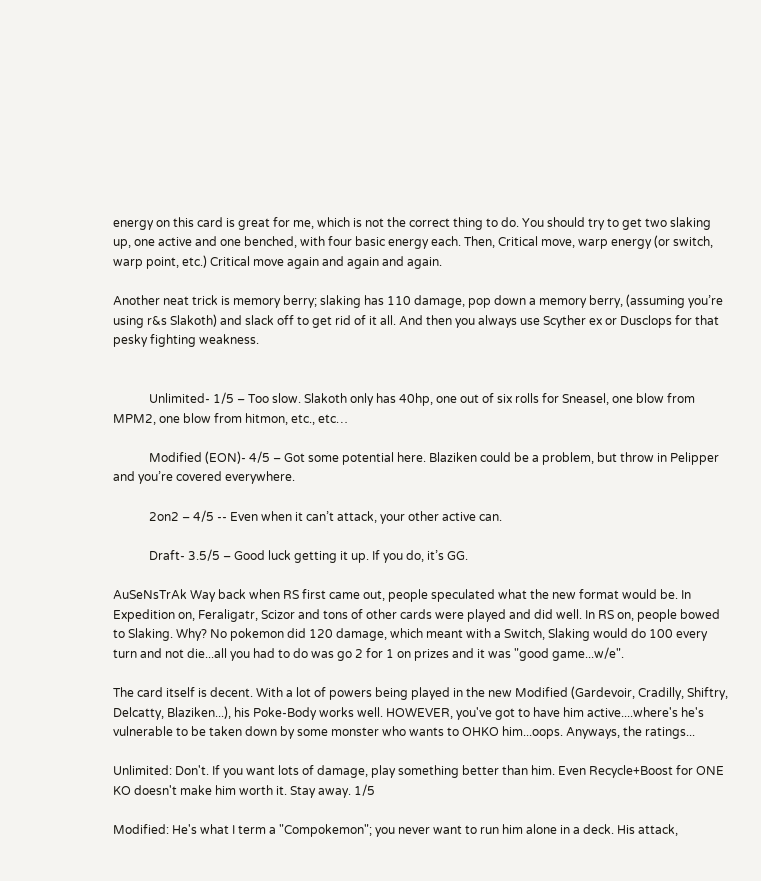energy on this card is great for me, which is not the correct thing to do. You should try to get two slaking up, one active and one benched, with four basic energy each. Then, Critical move, warp energy (or switch, warp point, etc.) Critical move again and again and again.

Another neat trick is memory berry; slaking has 110 damage, pop down a memory berry, (assuming you’re using r&s Slakoth) and slack off to get rid of it all. And then you always use Scyther ex or Dusclops for that pesky fighting weakness.


            Unlimited- 1/5 – Too slow. Slakoth only has 40hp, one out of six rolls for Sneasel, one blow from MPM2, one blow from hitmon, etc., etc…

            Modified (EON)- 4/5 – Got some potential here. Blaziken could be a problem, but throw in Pelipper and you’re covered everywhere.

            2on2 – 4/5 -- Even when it can’t attack, your other active can.

            Draft- 3.5/5 – Good luck getting it up. If you do, it’s GG.

AuSeNsTrAk Way back when RS first came out, people speculated what the new format would be. In Expedition on, Feraligatr, Scizor and tons of other cards were played and did well. In RS on, people bowed to Slaking. Why? No pokemon did 120 damage, which meant with a Switch, Slaking would do 100 every turn and not die...all you had to do was go 2 for 1 on prizes and it was "good game...w/e".

The card itself is decent. With a lot of powers being played in the new Modified (Gardevoir, Cradilly, Shiftry, Delcatty, Blaziken...), his Poke-Body works well. HOWEVER, you've got to have him active....where's he's vulnerable to be taken down by some monster who wants to OHKO him...oops. Anyways, the ratings...

Unlimited: Don't. If you want lots of damage, play something better than him. Even Recycle+Boost for ONE KO doesn't make him worth it. Stay away. 1/5

Modified: He's what I term a "Compokemon"; you never want to run him alone in a deck. His attack,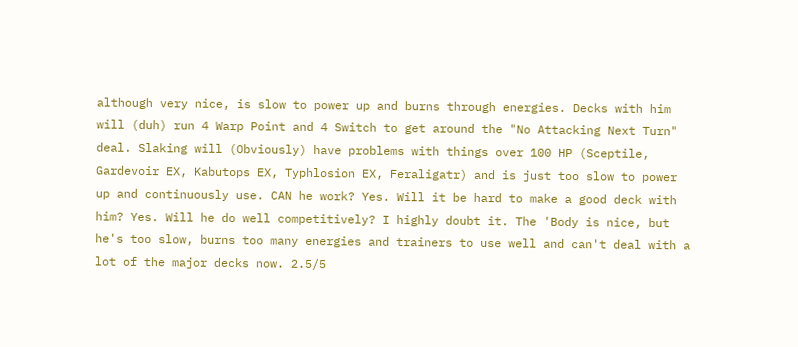although very nice, is slow to power up and burns through energies. Decks with him will (duh) run 4 Warp Point and 4 Switch to get around the "No Attacking Next Turn" deal. Slaking will (Obviously) have problems with things over 100 HP (Sceptile, Gardevoir EX, Kabutops EX, Typhlosion EX, Feraligatr) and is just too slow to power up and continuously use. CAN he work? Yes. Will it be hard to make a good deck with him? Yes. Will he do well competitively? I highly doubt it. The 'Body is nice, but he's too slow, burns too many energies and trainers to use well and can't deal with a lot of the major decks now. 2.5/5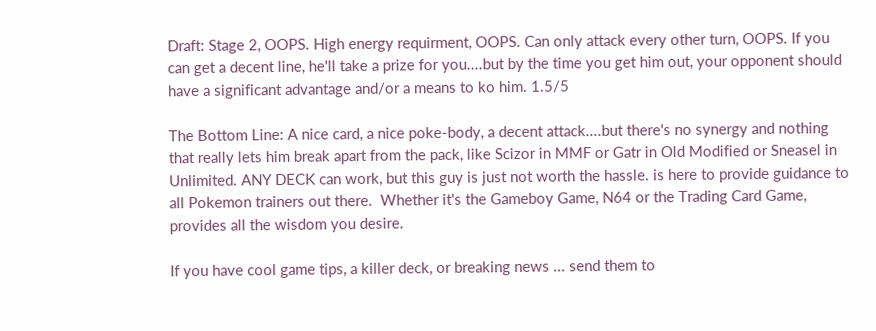Draft: Stage 2, OOPS. High energy requirment, OOPS. Can only attack every other turn, OOPS. If you can get a decent line, he'll take a prize for you....but by the time you get him out, your opponent should have a significant advantage and/or a means to ko him. 1.5/5

The Bottom Line: A nice card, a nice poke-body, a decent attack....but there's no synergy and nothing that really lets him break apart from the pack, like Scizor in MMF or Gatr in Old Modified or Sneasel in Unlimited. ANY DECK can work, but this guy is just not worth the hassle. is here to provide guidance to all Pokemon trainers out there.  Whether it's the Gameboy Game, N64 or the Trading Card Game, provides all the wisdom you desire.

If you have cool game tips, a killer deck, or breaking news ... send them to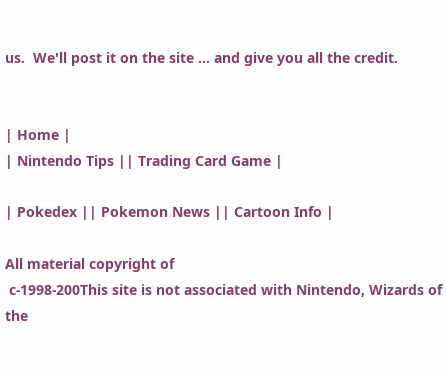us.  We'll post it on the site ... and give you all the credit.


| Home |
| Nintendo Tips || Trading Card Game |

| Pokedex || Pokemon News || Cartoon Info |

All material copyright of
 c-1998-200This site is not associated with Nintendo, Wizards of the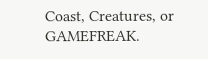Coast, Creatures, or GAMEFREAK.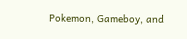Pokemon, Gameboy, and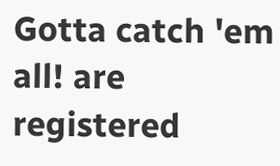Gotta catch 'em all! are registered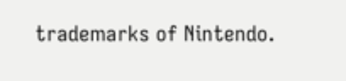trademarks of Nintendo.